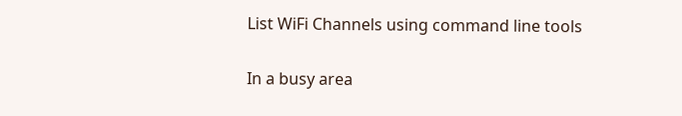List WiFi Channels using command line tools

In a busy area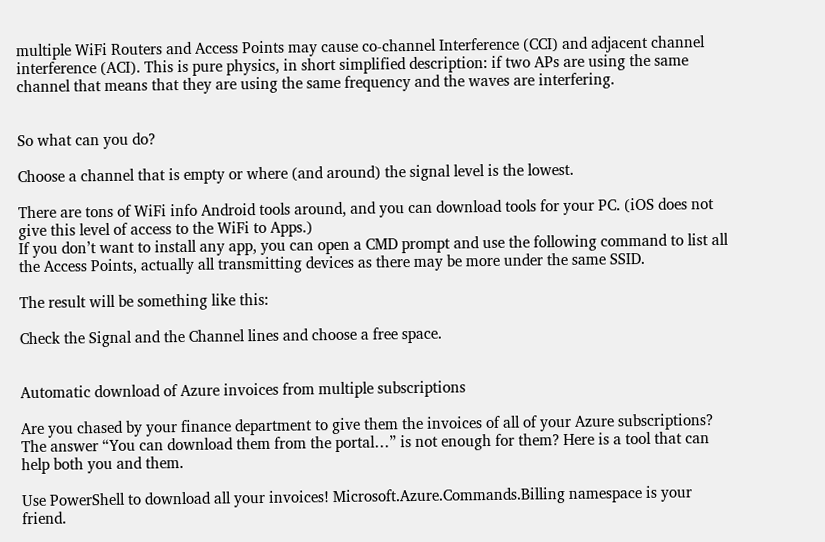multiple WiFi Routers and Access Points may cause co-channel Interference (CCI) and adjacent channel interference (ACI). This is pure physics, in short simplified description: if two APs are using the same channel that means that they are using the same frequency and the waves are interfering.


So what can you do?

Choose a channel that is empty or where (and around) the signal level is the lowest.

There are tons of WiFi info Android tools around, and you can download tools for your PC. (iOS does not give this level of access to the WiFi to Apps.)
If you don’t want to install any app, you can open a CMD prompt and use the following command to list all the Access Points, actually all transmitting devices as there may be more under the same SSID.

The result will be something like this:

Check the Signal and the Channel lines and choose a free space.


Automatic download of Azure invoices from multiple subscriptions

Are you chased by your finance department to give them the invoices of all of your Azure subscriptions? The answer “You can download them from the portal…” is not enough for them? Here is a tool that can help both you and them.

Use PowerShell to download all your invoices! Microsoft.Azure.Commands.Billing namespace is your friend.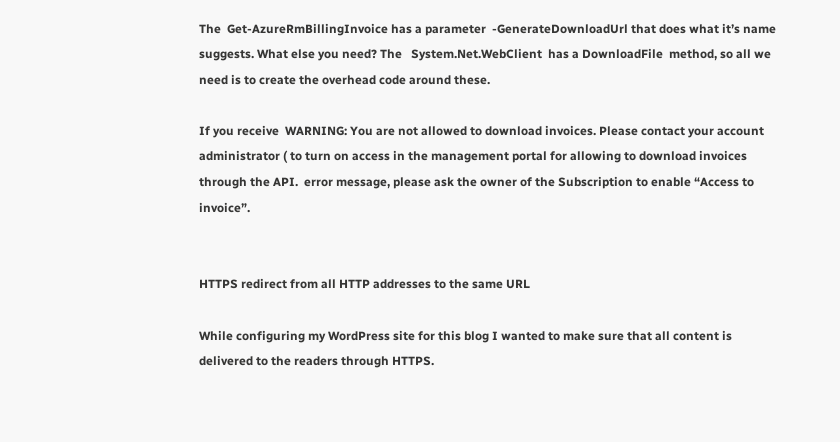The  Get-AzureRmBillingInvoice has a parameter  -GenerateDownloadUrl that does what it’s name suggests. What else you need? The   System.Net.WebClient  has a DownloadFile  method, so all we need is to create the overhead code around these.

If you receive  WARNING: You are not allowed to download invoices. Please contact your account administrator ( to turn on access in the management portal for allowing to download invoices through the API.  error message, please ask the owner of the Subscription to enable “Access to invoice”.


HTTPS redirect from all HTTP addresses to the same URL

While configuring my WordPress site for this blog I wanted to make sure that all content is delivered to the readers through HTTPS.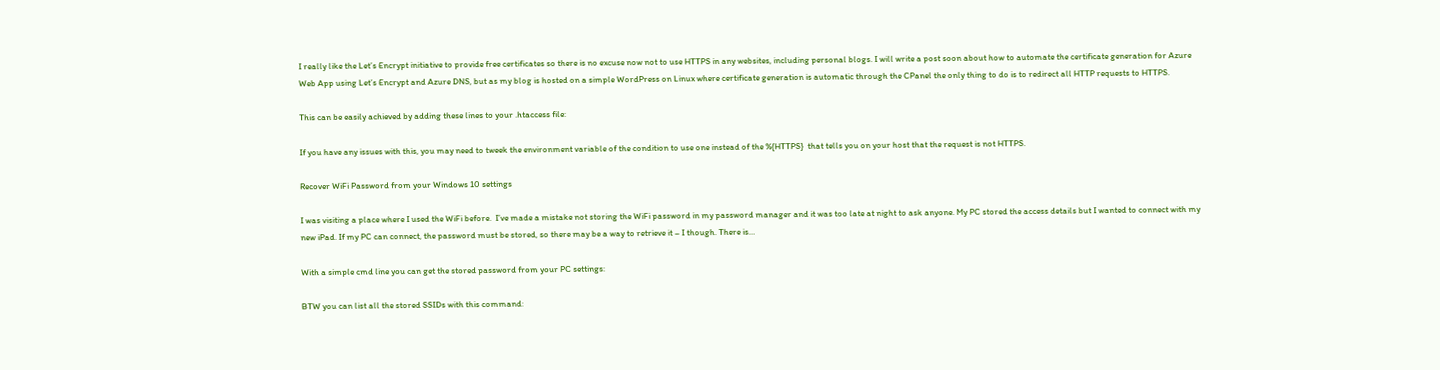I really like the Let’s Encrypt initiative to provide free certificates so there is no excuse now not to use HTTPS in any websites, including personal blogs. I will write a post soon about how to automate the certificate generation for Azure Web App using Let’s Encrypt and Azure DNS, but as my blog is hosted on a simple WordPress on Linux where certificate generation is automatic through the CPanel the only thing to do is to redirect all HTTP requests to HTTPS.

This can be easily achieved by adding these lines to your .htaccess file:

If you have any issues with this, you may need to tweek the environment variable of the condition to use one instead of the %{HTTPS}  that tells you on your host that the request is not HTTPS.

Recover WiFi Password from your Windows 10 settings

I was visiting a place where I used the WiFi before.  I’ve made a mistake not storing the WiFi password in my password manager and it was too late at night to ask anyone. My PC stored the access details but I wanted to connect with my new iPad. If my PC can connect, the password must be stored, so there may be a way to retrieve it – I though. There is…

With a simple cmd line you can get the stored password from your PC settings:

BTW you can list all the stored SSIDs with this command: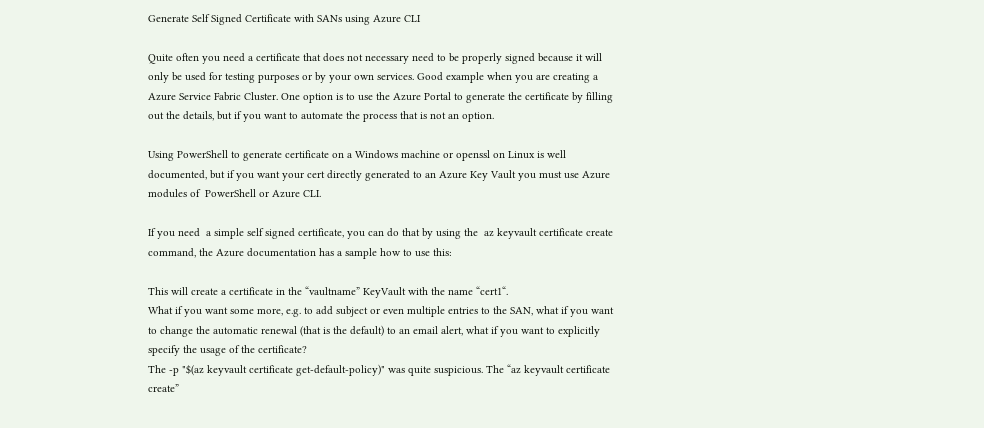Generate Self Signed Certificate with SANs using Azure CLI

Quite often you need a certificate that does not necessary need to be properly signed because it will only be used for testing purposes or by your own services. Good example when you are creating a Azure Service Fabric Cluster. One option is to use the Azure Portal to generate the certificate by filling out the details, but if you want to automate the process that is not an option.

Using PowerShell to generate certificate on a Windows machine or openssl on Linux is well documented, but if you want your cert directly generated to an Azure Key Vault you must use Azure modules of  PowerShell or Azure CLI.

If you need  a simple self signed certificate, you can do that by using the  az keyvault certificate create command, the Azure documentation has a sample how to use this:

This will create a certificate in the “vaultname” KeyVault with the name “cert1“.
What if you want some more, e.g. to add subject or even multiple entries to the SAN, what if you want to change the automatic renewal (that is the default) to an email alert, what if you want to explicitly specify the usage of the certificate?
The -p "$(az keyvault certificate get-default-policy)" was quite suspicious. The “az keyvault certificate create”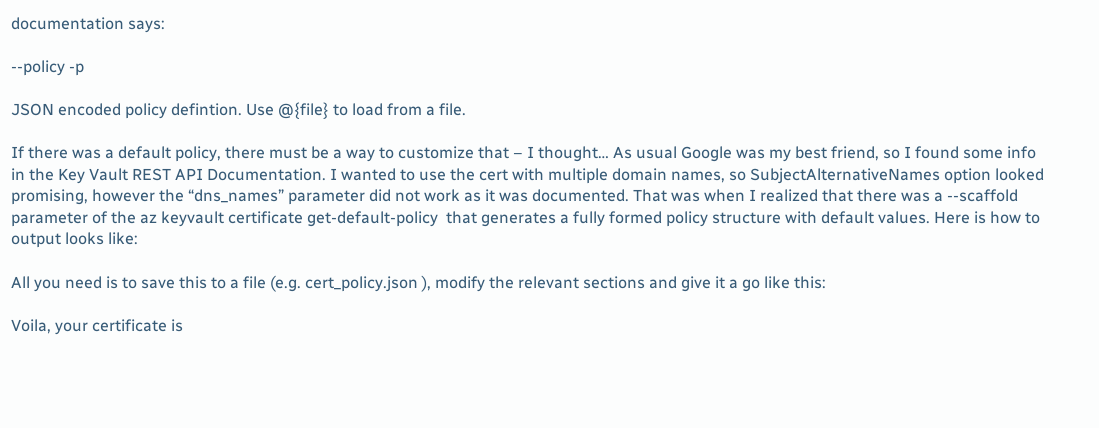documentation says:

--policy -p

JSON encoded policy defintion. Use @{file} to load from a file.

If there was a default policy, there must be a way to customize that – I thought… As usual Google was my best friend, so I found some info in the Key Vault REST API Documentation. I wanted to use the cert with multiple domain names, so SubjectAlternativeNames option looked promising, however the “dns_names” parameter did not work as it was documented. That was when I realized that there was a --scaffold  parameter of the az keyvault certificate get-default-policy  that generates a fully formed policy structure with default values. Here is how to output looks like:

All you need is to save this to a file (e.g. cert_policy.json ), modify the relevant sections and give it a go like this:

Voila, your certificate is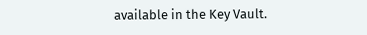available in the Key Vault.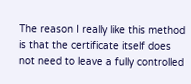The reason I really like this method is that the certificate itself does not need to leave a fully controlled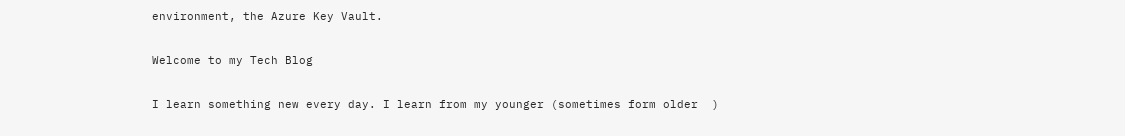environment, the Azure Key Vault.

Welcome to my Tech Blog

I learn something new every day. I learn from my younger (sometimes form older  )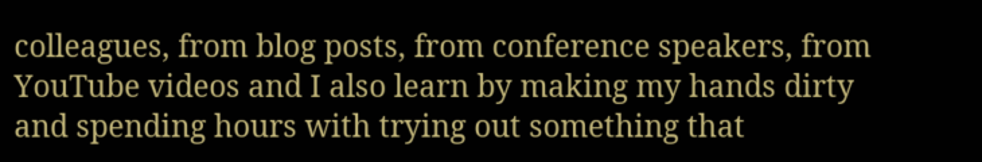colleagues, from blog posts, from conference speakers, from YouTube videos and I also learn by making my hands dirty and spending hours with trying out something that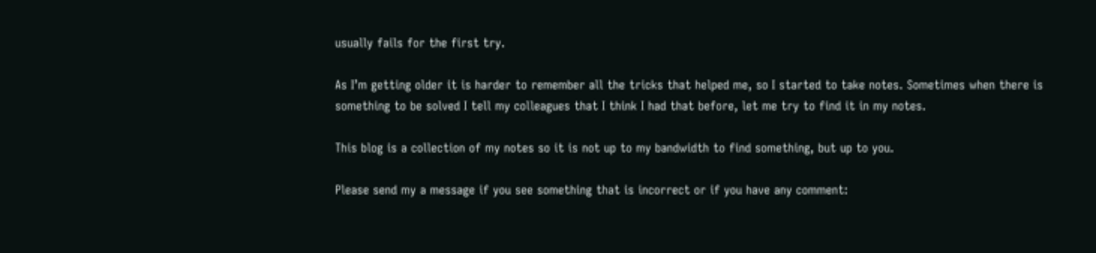usually fails for the first try.

As I’m getting older it is harder to remember all the tricks that helped me, so I started to take notes. Sometimes when there is something to be solved I tell my colleagues that I think I had that before, let me try to find it in my notes.

This blog is a collection of my notes so it is not up to my bandwidth to find something, but up to you.

Please send my a message if you see something that is incorrect or if you have any comment: